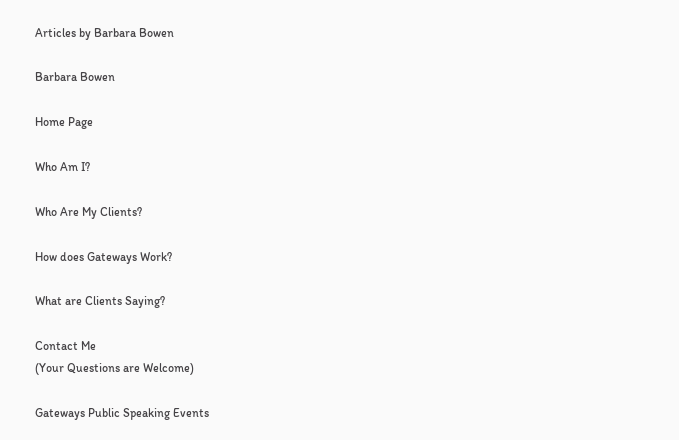Articles by Barbara Bowen

Barbara Bowen

Home Page

Who Am I?

Who Are My Clients?

How does Gateways Work?

What are Clients Saying?

Contact Me
(Your Questions are Welcome)

Gateways Public Speaking Events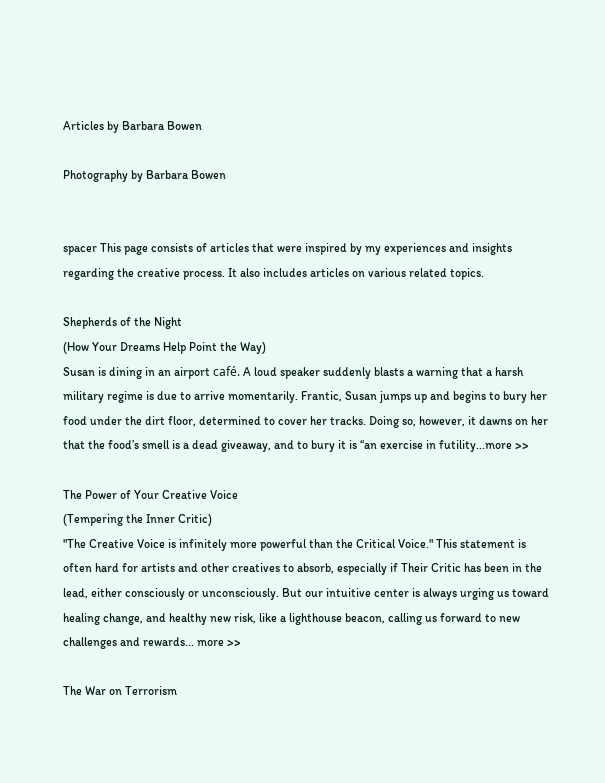Articles by Barbara Bowen

Photography by Barbara Bowen


spacer This page consists of articles that were inspired by my experiences and insights regarding the creative process. It also includes articles on various related topics.

Shepherds of the Night
(How Your Dreams Help Point the Way)
Susan is dining in an airport café. A loud speaker suddenly blasts a warning that a harsh military regime is due to arrive momentarily. Frantic, Susan jumps up and begins to bury her food under the dirt floor, determined to cover her tracks. Doing so, however, it dawns on her that the food’s smell is a dead giveaway, and to bury it is “an exercise in futility...more >>

The Power of Your Creative Voice
(Tempering the Inner Critic)
"The Creative Voice is infinitely more powerful than the Critical Voice." This statement is often hard for artists and other creatives to absorb, especially if Their Critic has been in the lead, either consciously or unconsciously. But our intuitive center is always urging us toward healing change, and healthy new risk, like a lighthouse beacon, calling us forward to new challenges and rewards... more >>

The War on Terrorism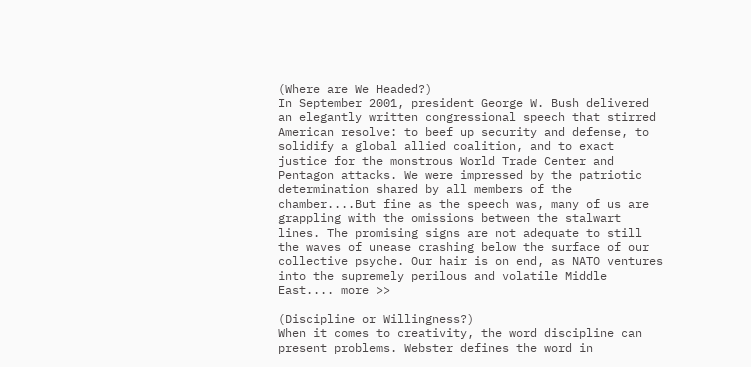(Where are We Headed?)
In September 2001, president George W. Bush delivered an elegantly written congressional speech that stirred American resolve: to beef up security and defense, to solidify a global allied coalition, and to exact justice for the monstrous World Trade Center and Pentagon attacks. We were impressed by the patriotic determination shared by all members of the chamber....But fine as the speech was, many of us are grappling with the omissions between the stalwart lines. The promising signs are not adequate to still the waves of unease crashing below the surface of our collective psyche. Our hair is on end, as NATO ventures into the supremely perilous and volatile Middle East.... more >>

(Discipline or Willingness?)
When it comes to creativity, the word discipline can present problems. Webster defines the word in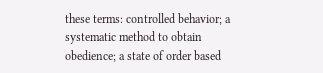these terms: controlled behavior; a systematic method to obtain obedience; a state of order based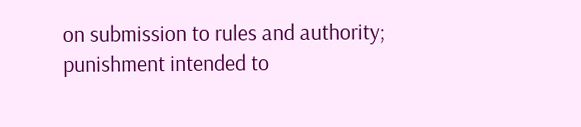on submission to rules and authority; punishment intended to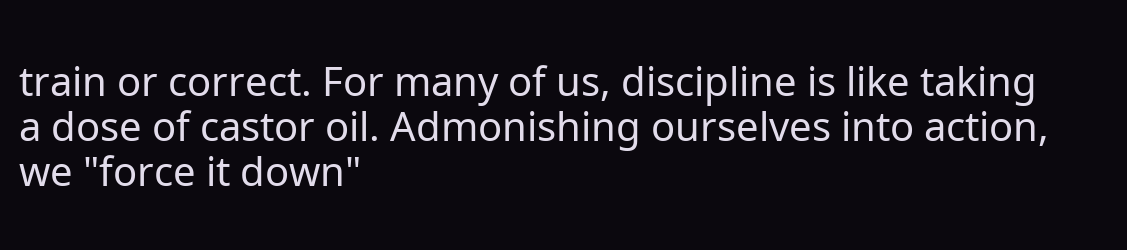train or correct. For many of us, discipline is like taking a dose of castor oil. Admonishing ourselves into action, we "force it down"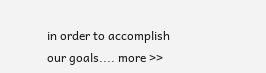in order to accomplish our goals.... more >>